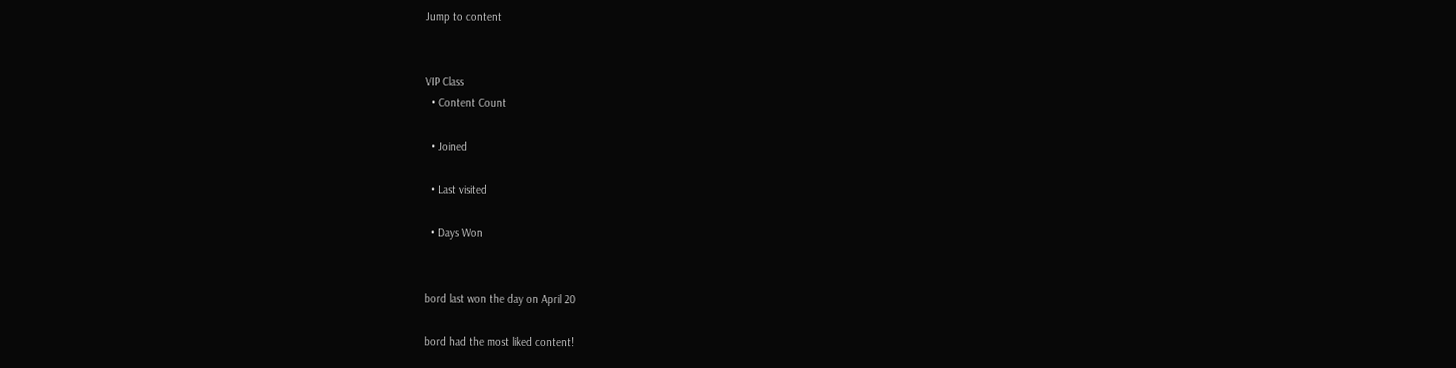Jump to content


VIP Class
  • Content Count

  • Joined

  • Last visited

  • Days Won


bord last won the day on April 20

bord had the most liked content!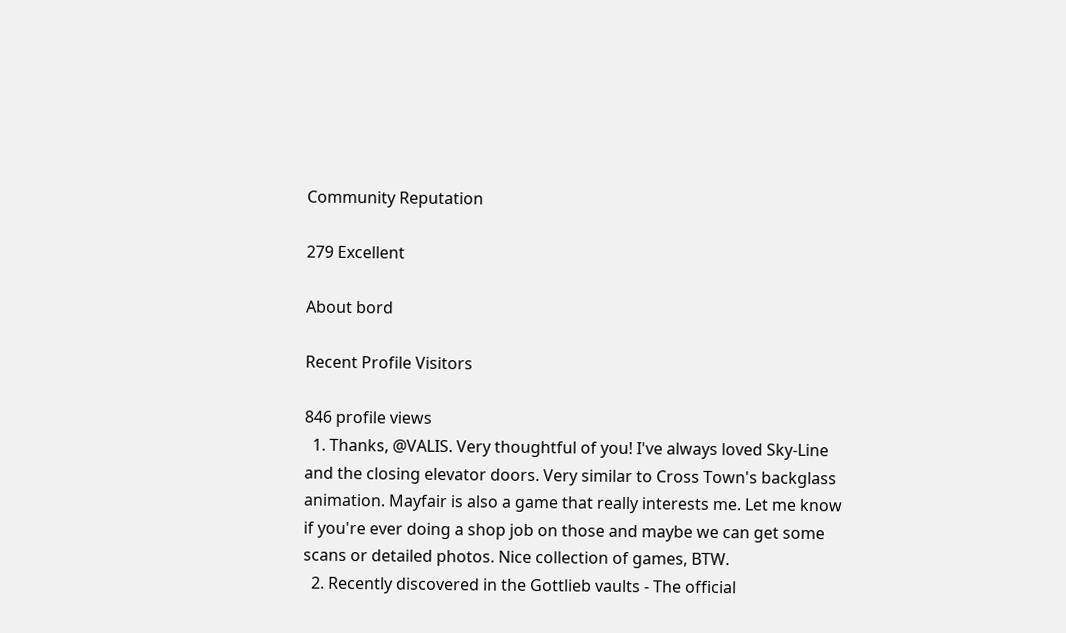Community Reputation

279 Excellent

About bord

Recent Profile Visitors

846 profile views
  1. Thanks, @VALIS. Very thoughtful of you! I've always loved Sky-Line and the closing elevator doors. Very similar to Cross Town's backglass animation. Mayfair is also a game that really interests me. Let me know if you're ever doing a shop job on those and maybe we can get some scans or detailed photos. Nice collection of games, BTW.
  2. Recently discovered in the Gottlieb vaults - The official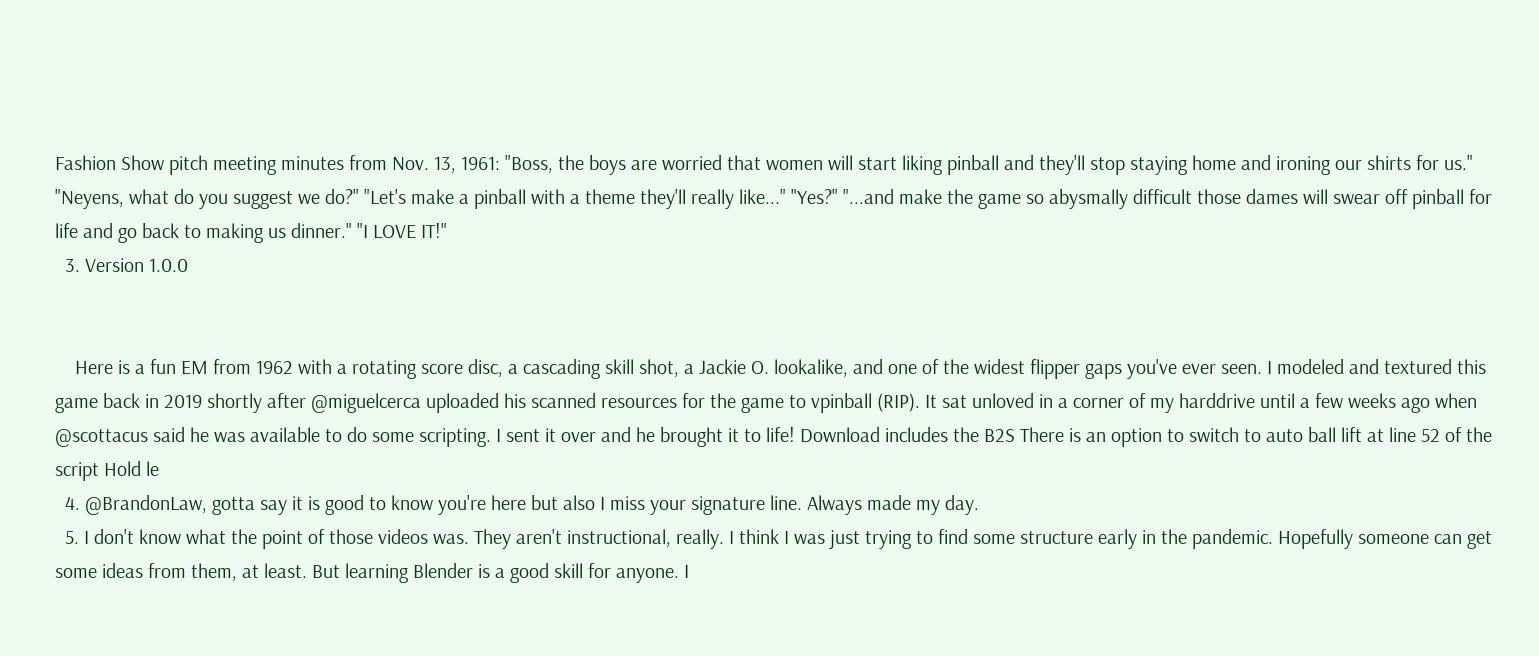Fashion Show pitch meeting minutes from Nov. 13, 1961: "Boss, the boys are worried that women will start liking pinball and they'll stop staying home and ironing our shirts for us." "Neyens, what do you suggest we do?" "Let's make a pinball with a theme they'll really like..." "Yes?" "...and make the game so abysmally difficult those dames will swear off pinball for life and go back to making us dinner." "I LOVE IT!"
  3. Version 1.0.0


    Here is a fun EM from 1962 with a rotating score disc, a cascading skill shot, a Jackie O. lookalike, and one of the widest flipper gaps you've ever seen. I modeled and textured this game back in 2019 shortly after @miguelcerca uploaded his scanned resources for the game to vpinball (RIP). It sat unloved in a corner of my harddrive until a few weeks ago when @scottacus said he was available to do some scripting. I sent it over and he brought it to life! Download includes the B2S There is an option to switch to auto ball lift at line 52 of the script Hold le
  4. @BrandonLaw, gotta say it is good to know you're here but also I miss your signature line. Always made my day.
  5. I don't know what the point of those videos was. They aren't instructional, really. I think I was just trying to find some structure early in the pandemic. Hopefully someone can get some ideas from them, at least. But learning Blender is a good skill for anyone. I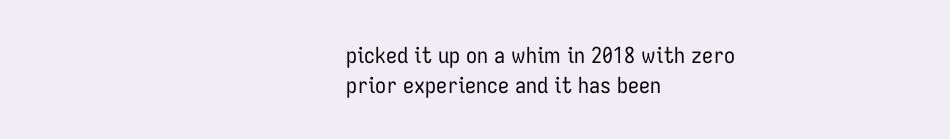picked it up on a whim in 2018 with zero prior experience and it has been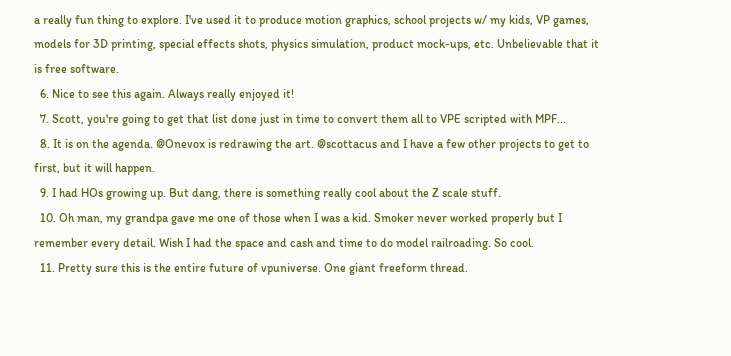a really fun thing to explore. I've used it to produce motion graphics, school projects w/ my kids, VP games, models for 3D printing, special effects shots, physics simulation, product mock-ups, etc. Unbelievable that it is free software.
  6. Nice to see this again. Always really enjoyed it!
  7. Scott, you're going to get that list done just in time to convert them all to VPE scripted with MPF...
  8. It is on the agenda. @Onevox is redrawing the art. @scottacus and I have a few other projects to get to first, but it will happen.
  9. I had HOs growing up. But dang, there is something really cool about the Z scale stuff.
  10. Oh man, my grandpa gave me one of those when I was a kid. Smoker never worked properly but I remember every detail. Wish I had the space and cash and time to do model railroading. So cool.
  11. Pretty sure this is the entire future of vpuniverse. One giant freeform thread.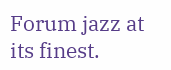Forum jazz at its finest.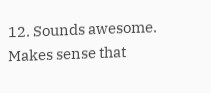12. Sounds awesome. Makes sense that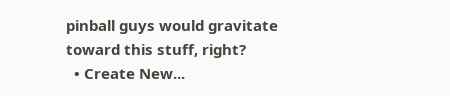pinball guys would gravitate toward this stuff, right?
  • Create New...